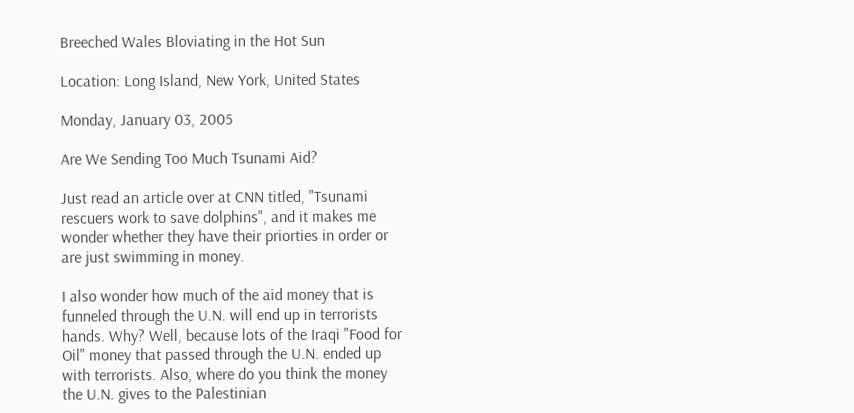Breeched Wales Bloviating in the Hot Sun

Location: Long Island, New York, United States

Monday, January 03, 2005

Are We Sending Too Much Tsunami Aid?

Just read an article over at CNN titled, "Tsunami rescuers work to save dolphins", and it makes me wonder whether they have their priorties in order or are just swimming in money.

I also wonder how much of the aid money that is funneled through the U.N. will end up in terrorists hands. Why? Well, because lots of the Iraqi "Food for Oil" money that passed through the U.N. ended up with terrorists. Also, where do you think the money the U.N. gives to the Palestinian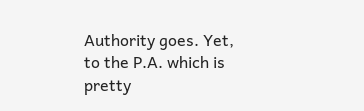Authority goes. Yet, to the P.A. which is pretty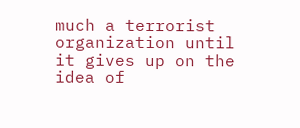much a terrorist organization until it gives up on the idea of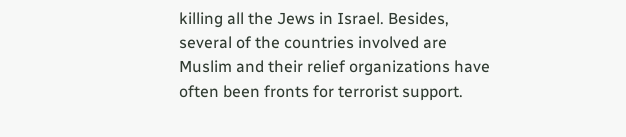killing all the Jews in Israel. Besides, several of the countries involved are Muslim and their relief organizations have often been fronts for terrorist support.